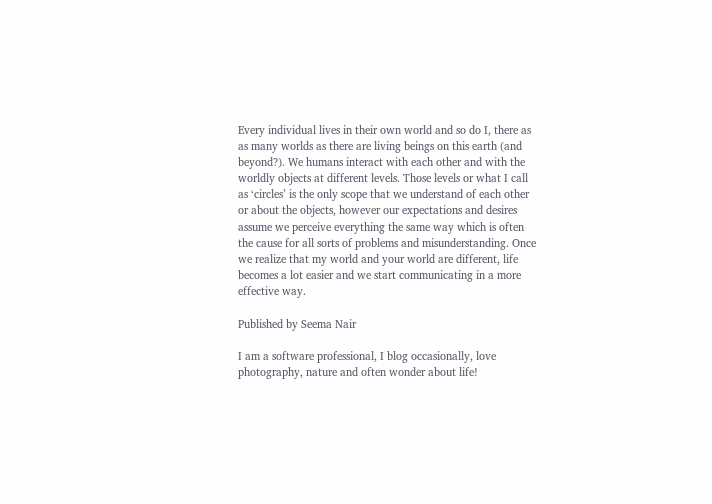Every individual lives in their own world and so do I, there as as many worlds as there are living beings on this earth (and beyond?). We humans interact with each other and with the worldly objects at different levels. Those levels or what I call as ‘circles’ is the only scope that we understand of each other or about the objects, however our expectations and desires assume we perceive everything the same way which is often the cause for all sorts of problems and misunderstanding. Once we realize that my world and your world are different, life becomes a lot easier and we start communicating in a more effective way.

Published by Seema Nair

I am a software professional, I blog occasionally, love photography, nature and often wonder about life!